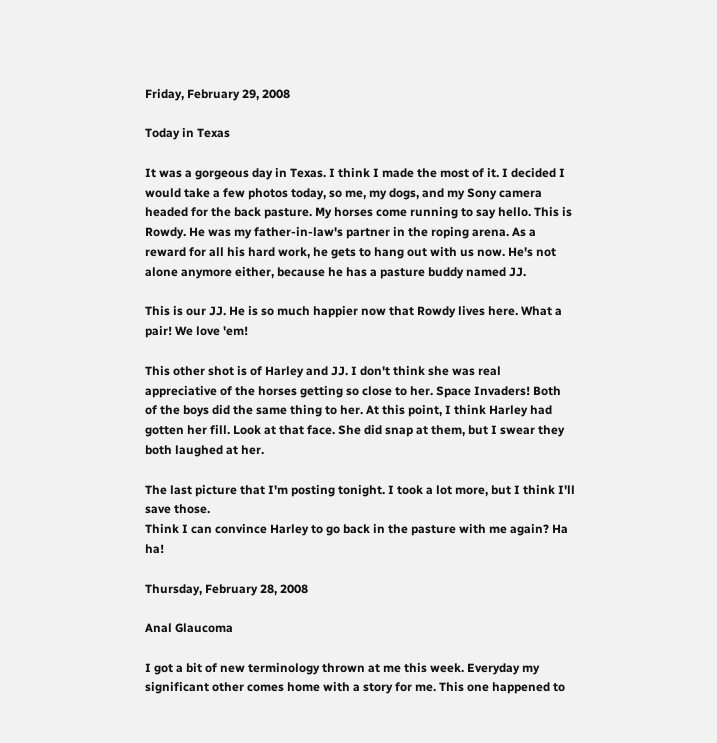Friday, February 29, 2008

Today in Texas

It was a gorgeous day in Texas. I think I made the most of it. I decided I would take a few photos today, so me, my dogs, and my Sony camera headed for the back pasture. My horses come running to say hello. This is Rowdy. He was my father-in-law's partner in the roping arena. As a reward for all his hard work, he gets to hang out with us now. He's not alone anymore either, because he has a pasture buddy named JJ.

This is our JJ. He is so much happier now that Rowdy lives here. What a pair! We love 'em!

This other shot is of Harley and JJ. I don't think she was real appreciative of the horses getting so close to her. Space Invaders! Both of the boys did the same thing to her. At this point, I think Harley had gotten her fill. Look at that face. She did snap at them, but I swear they both laughed at her.

The last picture that I'm posting tonight. I took a lot more, but I think I'll save those.
Think I can convince Harley to go back in the pasture with me again? Ha ha!

Thursday, February 28, 2008

Anal Glaucoma

I got a bit of new terminology thrown at me this week. Everyday my significant other comes home with a story for me. This one happened to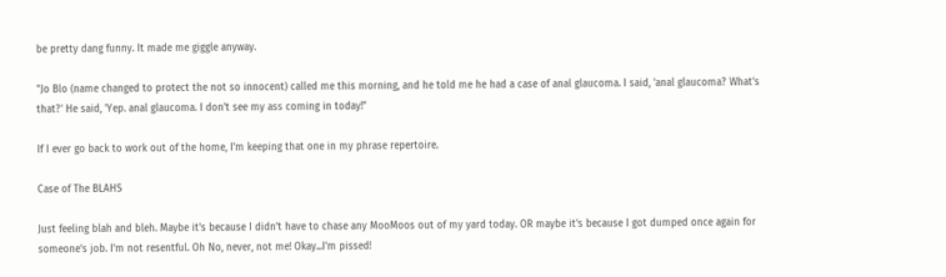be pretty dang funny. It made me giggle anyway.

"Jo Blo (name changed to protect the not so innocent) called me this morning, and he told me he had a case of anal glaucoma. I said, 'anal glaucoma? What's that?' He said, 'Yep. anal glaucoma. I don't see my ass coming in today!"

If I ever go back to work out of the home, I'm keeping that one in my phrase repertoire.

Case of The BLAHS

Just feeling blah and bleh. Maybe it's because I didn't have to chase any MooMoos out of my yard today. OR maybe it's because I got dumped once again for someone's job. I'm not resentful. Oh No, never, not me! Okay...I'm pissed!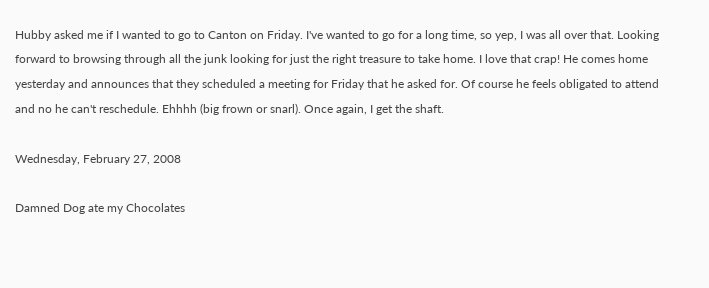Hubby asked me if I wanted to go to Canton on Friday. I've wanted to go for a long time, so yep, I was all over that. Looking forward to browsing through all the junk looking for just the right treasure to take home. I love that crap! He comes home yesterday and announces that they scheduled a meeting for Friday that he asked for. Of course he feels obligated to attend and no he can't reschedule. Ehhhh (big frown or snarl). Once again, I get the shaft.

Wednesday, February 27, 2008

Damned Dog ate my Chocolates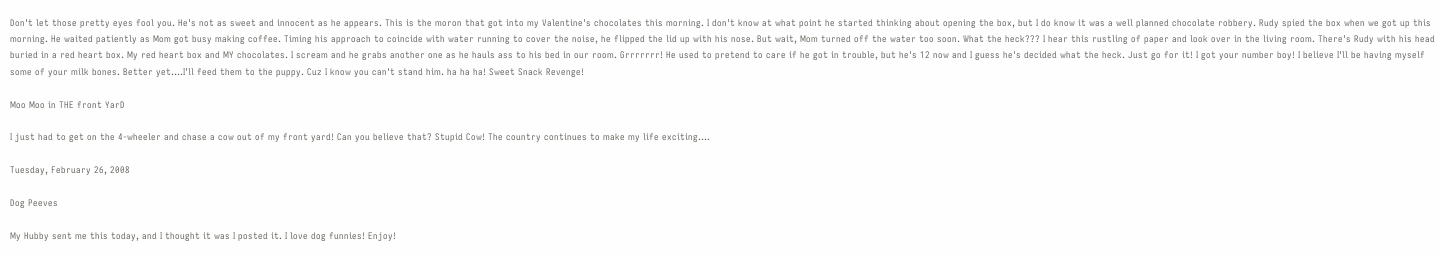Don't let those pretty eyes fool you. He's not as sweet and innocent as he appears. This is the moron that got into my Valentine's chocolates this morning. I don't know at what point he started thinking about opening the box, but I do know it was a well planned chocolate robbery. Rudy spied the box when we got up this morning. He waited patiently as Mom got busy making coffee. Timing his approach to coincide with water running to cover the noise, he flipped the lid up with his nose. But wait, Mom turned off the water too soon. What the heck??? I hear this rustling of paper and look over in the living room. There's Rudy with his head buried in a red heart box. My red heart box and MY chocolates. I scream and he grabs another one as he hauls ass to his bed in our room. Grrrrrrr! He used to pretend to care if he got in trouble, but he's 12 now and I guess he's decided what the heck. Just go for it! I got your number boy! I believe I'll be having myself some of your milk bones. Better yet....I'll feed them to the puppy. Cuz I know you can't stand him. ha ha ha! Sweet Snack Revenge!

Moo Moo in THE front YarD

I just had to get on the 4-wheeler and chase a cow out of my front yard! Can you believe that? Stupid Cow! The country continues to make my life exciting....

Tuesday, February 26, 2008

Dog Peeves

My Hubby sent me this today, and I thought it was I posted it. I love dog funnies! Enjoy!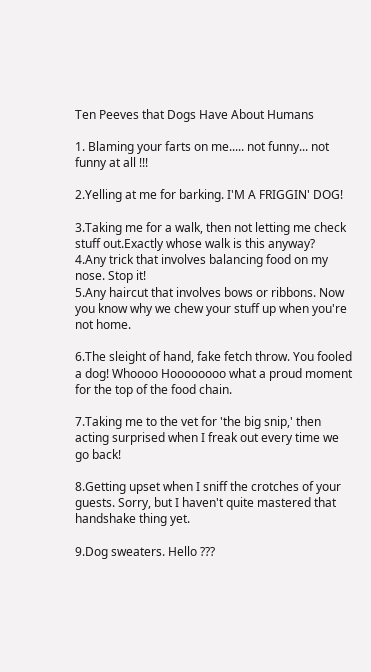Ten Peeves that Dogs Have About Humans

1. Blaming your farts on me..... not funny... not funny at all !!!

2.Yelling at me for barking. I'M A FRIGGIN' DOG!

3.Taking me for a walk, then not letting me check stuff out.Exactly whose walk is this anyway?
4.Any trick that involves balancing food on my nose. Stop it!
5.Any haircut that involves bows or ribbons. Now you know why we chew your stuff up when you're not home.

6.The sleight of hand, fake fetch throw. You fooled a dog! Whoooo Hoooooooo what a proud moment for the top of the food chain.

7.Taking me to the vet for 'the big snip,' then acting surprised when I freak out every time we go back!

8.Getting upset when I sniff the crotches of your guests. Sorry, but I haven't quite mastered that handshake thing yet.

9.Dog sweaters. Hello ???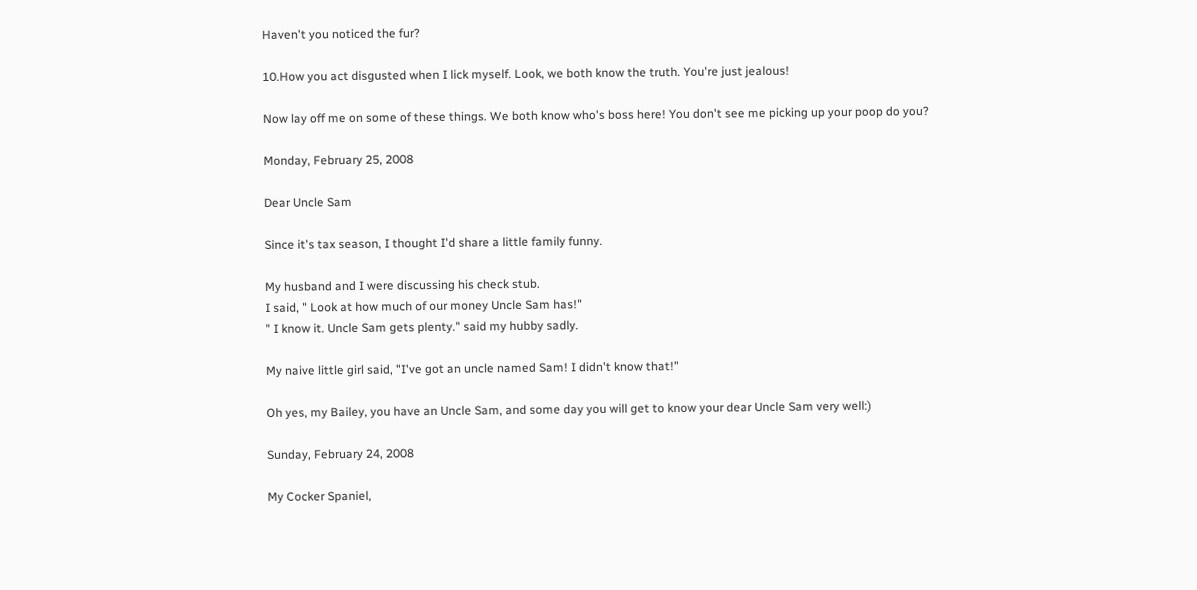Haven't you noticed the fur?

10.How you act disgusted when I lick myself. Look, we both know the truth. You're just jealous!

Now lay off me on some of these things. We both know who's boss here! You don't see me picking up your poop do you?

Monday, February 25, 2008

Dear Uncle Sam

Since it's tax season, I thought I'd share a little family funny.

My husband and I were discussing his check stub.
I said, " Look at how much of our money Uncle Sam has!"
" I know it. Uncle Sam gets plenty." said my hubby sadly.

My naive little girl said, "I've got an uncle named Sam! I didn't know that!"

Oh yes, my Bailey, you have an Uncle Sam, and some day you will get to know your dear Uncle Sam very well:)

Sunday, February 24, 2008

My Cocker Spaniel,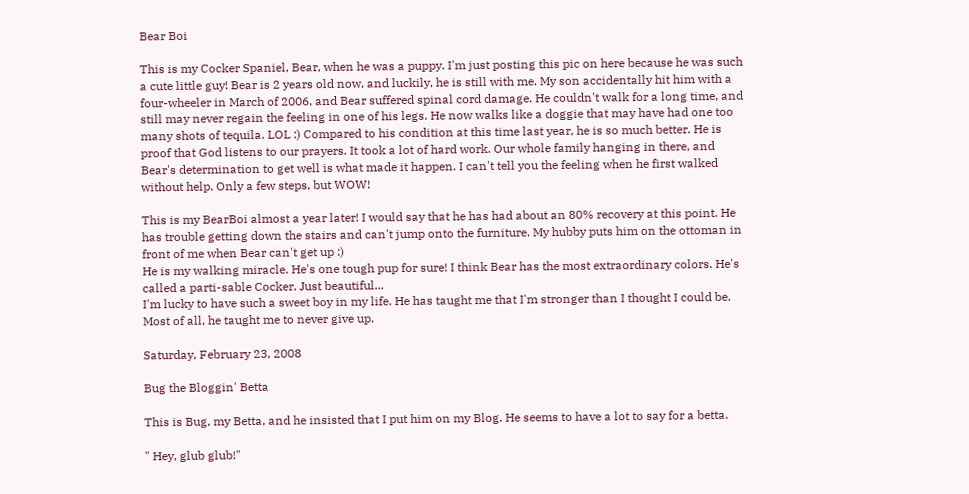Bear Boi

This is my Cocker Spaniel, Bear, when he was a puppy. I'm just posting this pic on here because he was such a cute little guy! Bear is 2 years old now, and luckily, he is still with me. My son accidentally hit him with a four-wheeler in March of 2006, and Bear suffered spinal cord damage. He couldn't walk for a long time, and still may never regain the feeling in one of his legs. He now walks like a doggie that may have had one too many shots of tequila. LOL :) Compared to his condition at this time last year, he is so much better. He is proof that God listens to our prayers. It took a lot of hard work. Our whole family hanging in there, and Bear's determination to get well is what made it happen. I can't tell you the feeling when he first walked without help. Only a few steps, but WOW!

This is my BearBoi almost a year later! I would say that he has had about an 80% recovery at this point. He has trouble getting down the stairs and can't jump onto the furniture. My hubby puts him on the ottoman in front of me when Bear can't get up :)
He is my walking miracle. He's one tough pup for sure! I think Bear has the most extraordinary colors. He's called a parti-sable Cocker. Just beautiful...
I'm lucky to have such a sweet boy in my life. He has taught me that I'm stronger than I thought I could be. Most of all, he taught me to never give up.

Saturday, February 23, 2008

Bug the Bloggin' Betta

This is Bug, my Betta, and he insisted that I put him on my Blog. He seems to have a lot to say for a betta.

" Hey, glub glub!"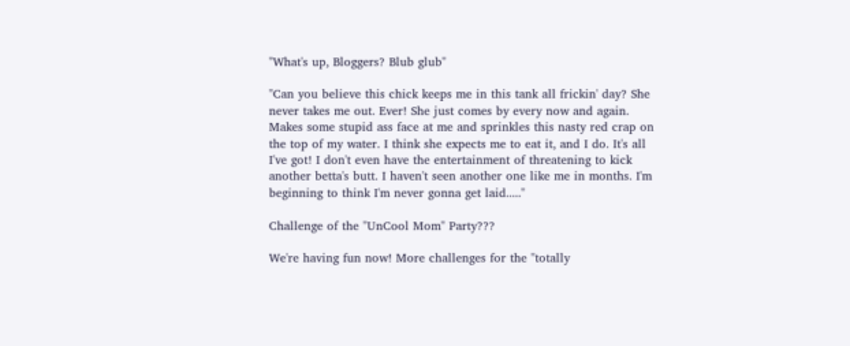"What's up, Bloggers? Blub glub"

"Can you believe this chick keeps me in this tank all frickin' day? She never takes me out. Ever! She just comes by every now and again. Makes some stupid ass face at me and sprinkles this nasty red crap on the top of my water. I think she expects me to eat it, and I do. It's all I've got! I don't even have the entertainment of threatening to kick another betta's butt. I haven't seen another one like me in months. I'm beginning to think I'm never gonna get laid....."

Challenge of the "UnCool Mom" Party???

We're having fun now! More challenges for the "totally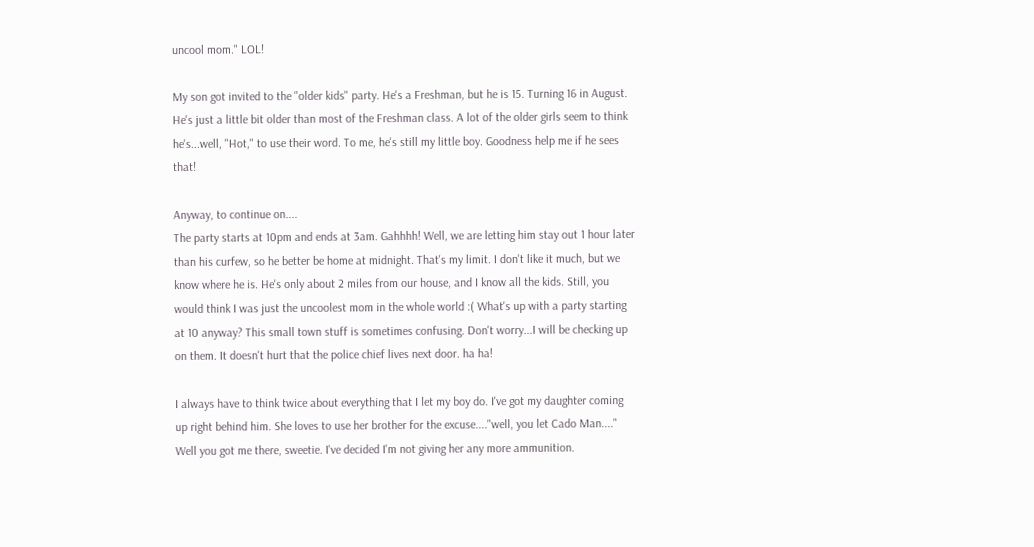uncool mom." LOL!

My son got invited to the "older kids" party. He's a Freshman, but he is 15. Turning 16 in August. He's just a little bit older than most of the Freshman class. A lot of the older girls seem to think he's...well, "Hot," to use their word. To me, he's still my little boy. Goodness help me if he sees that!

Anyway, to continue on....
The party starts at 10pm and ends at 3am. Gahhhh! Well, we are letting him stay out 1 hour later than his curfew, so he better be home at midnight. That's my limit. I don't like it much, but we know where he is. He's only about 2 miles from our house, and I know all the kids. Still, you would think I was just the uncoolest mom in the whole world :( What's up with a party starting at 10 anyway? This small town stuff is sometimes confusing. Don't worry...I will be checking up on them. It doesn't hurt that the police chief lives next door. ha ha!

I always have to think twice about everything that I let my boy do. I've got my daughter coming up right behind him. She loves to use her brother for the excuse...."well, you let Cado Man...." Well you got me there, sweetie. I've decided I'm not giving her any more ammunition.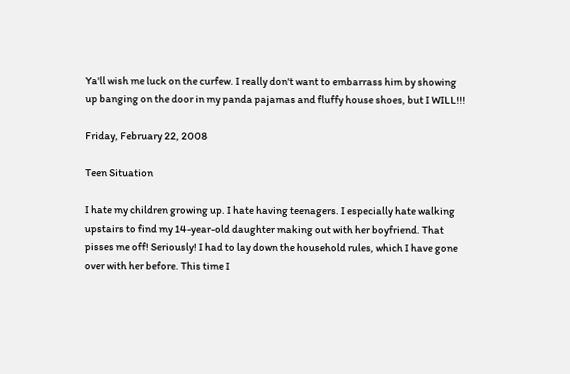Ya'll wish me luck on the curfew. I really don't want to embarrass him by showing up banging on the door in my panda pajamas and fluffy house shoes, but I WILL!!!

Friday, February 22, 2008

Teen Situation

I hate my children growing up. I hate having teenagers. I especially hate walking upstairs to find my 14-year-old daughter making out with her boyfriend. That pisses me off! Seriously! I had to lay down the household rules, which I have gone over with her before. This time I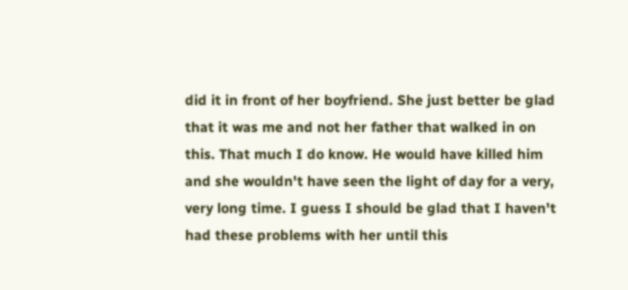did it in front of her boyfriend. She just better be glad that it was me and not her father that walked in on this. That much I do know. He would have killed him and she wouldn't have seen the light of day for a very, very long time. I guess I should be glad that I haven't had these problems with her until this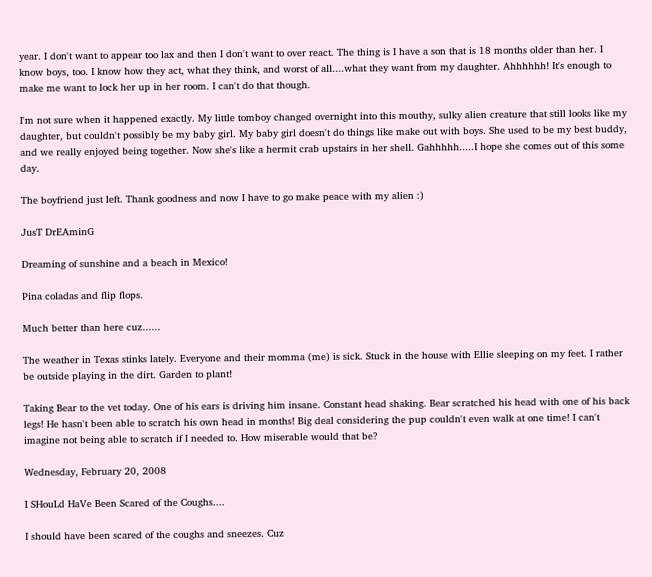year. I don't want to appear too lax and then I don't want to over react. The thing is I have a son that is 18 months older than her. I know boys, too. I know how they act, what they think, and worst of all....what they want from my daughter. Ahhhhhh! It's enough to make me want to lock her up in her room. I can't do that though.

I'm not sure when it happened exactly. My little tomboy changed overnight into this mouthy, sulky alien creature that still looks like my daughter, but couldn't possibly be my baby girl. My baby girl doesn't do things like make out with boys. She used to be my best buddy, and we really enjoyed being together. Now she's like a hermit crab upstairs in her shell. Gahhhhh.....I hope she comes out of this some day.

The boyfriend just left. Thank goodness and now I have to go make peace with my alien :)

JusT DrEAminG

Dreaming of sunshine and a beach in Mexico!

Pina coladas and flip flops.

Much better than here cuz......

The weather in Texas stinks lately. Everyone and their momma (me) is sick. Stuck in the house with Ellie sleeping on my feet. I rather be outside playing in the dirt. Garden to plant!

Taking Bear to the vet today. One of his ears is driving him insane. Constant head shaking. Bear scratched his head with one of his back legs! He hasn't been able to scratch his own head in months! Big deal considering the pup couldn't even walk at one time! I can't imagine not being able to scratch if I needed to. How miserable would that be?

Wednesday, February 20, 2008

I SHouLd HaVe Been Scared of the Coughs....

I should have been scared of the coughs and sneezes. Cuz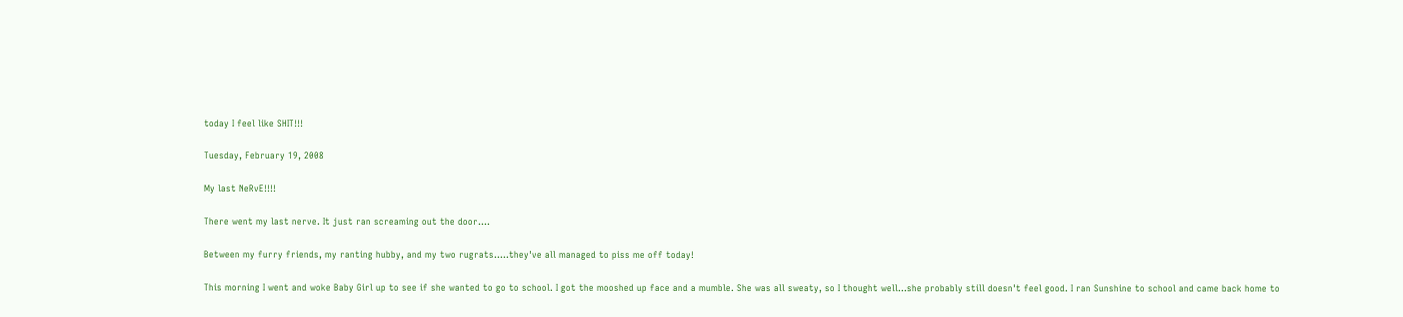today I feel like SHIT!!!

Tuesday, February 19, 2008

My last NeRvE!!!!

There went my last nerve. It just ran screaming out the door....

Between my furry friends, my ranting hubby, and my two rugrats.....they've all managed to piss me off today!

This morning I went and woke Baby Girl up to see if she wanted to go to school. I got the mooshed up face and a mumble. She was all sweaty, so I thought well...she probably still doesn't feel good. I ran Sunshine to school and came back home to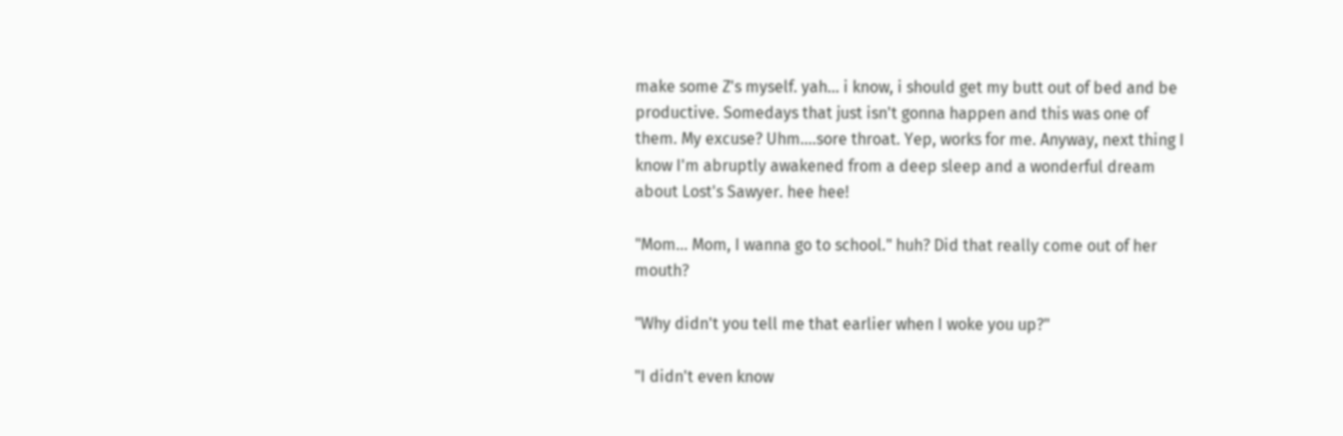make some Z's myself. yah... i know, i should get my butt out of bed and be productive. Somedays that just isn't gonna happen and this was one of them. My excuse? Uhm....sore throat. Yep, works for me. Anyway, next thing I know I'm abruptly awakened from a deep sleep and a wonderful dream about Lost's Sawyer. hee hee!

"Mom... Mom, I wanna go to school." huh? Did that really come out of her mouth?

"Why didn't you tell me that earlier when I woke you up?"

"I didn't even know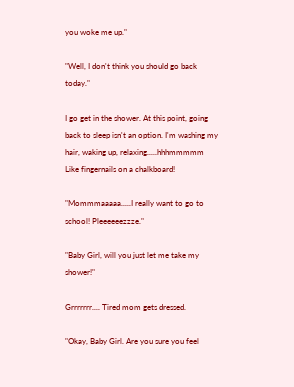you woke me up."

"Well, I don't think you should go back today."

I go get in the shower. At this point, going back to sleep isn't an option. I'm washing my hair, waking up, relaxing.....hhhmmmmm
Like fingernails on a chalkboard!

"Mommmaaaaa.....I really want to go to school! Pleeeeeezzze."

"Baby Girl, will you just let me take my shower!"

Grrrrrrr.... Tired mom gets dressed.

"Okay, Baby Girl. Are you sure you feel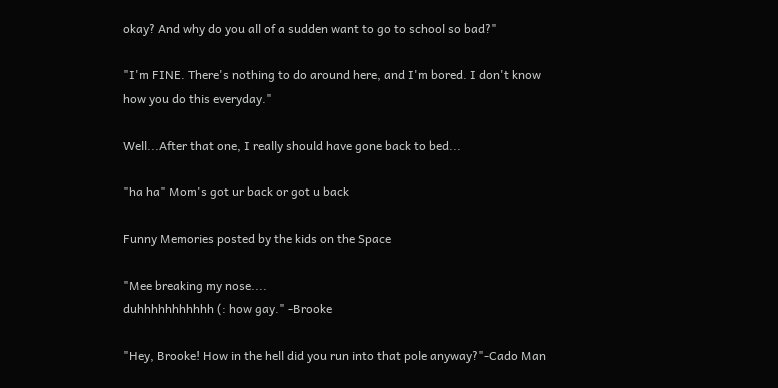okay? And why do you all of a sudden want to go to school so bad?"

"I'm FINE. There's nothing to do around here, and I'm bored. I don't know how you do this everyday."

Well...After that one, I really should have gone back to bed...

"ha ha" Mom's got ur back or got u back

Funny Memories posted by the kids on the Space

"Mee breaking my nose....
duhhhhhhhhhhh (: how gay." -Brooke

"Hey, Brooke! How in the hell did you run into that pole anyway?"-Cado Man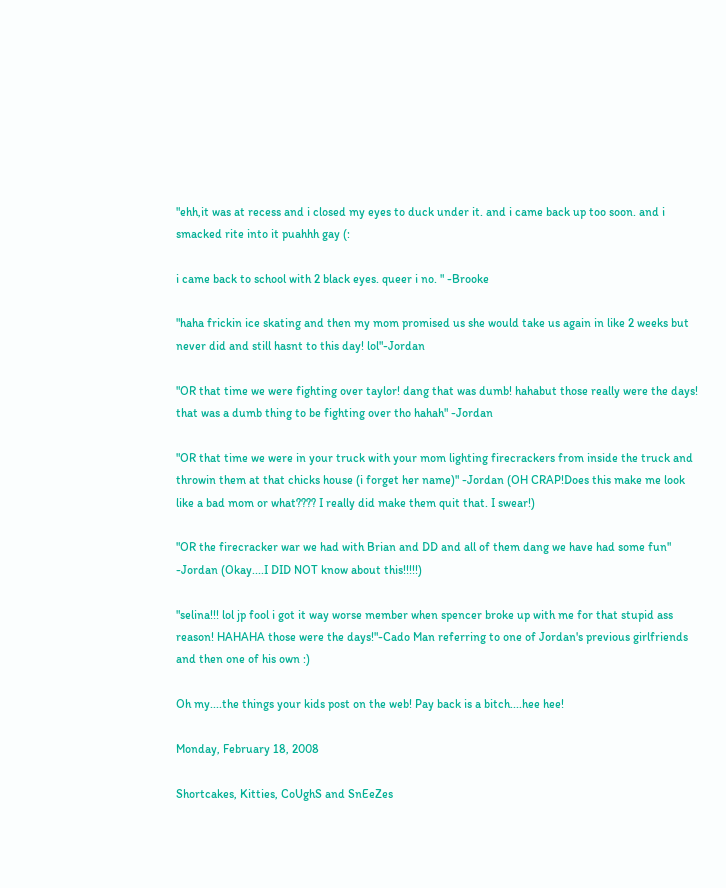"ehh,it was at recess and i closed my eyes to duck under it. and i came back up too soon. and i smacked rite into it puahhh gay (:

i came back to school with 2 black eyes. queer i no. " -Brooke

"haha frickin ice skating and then my mom promised us she would take us again in like 2 weeks but never did and still hasnt to this day! lol"-Jordan

"OR that time we were fighting over taylor! dang that was dumb! hahabut those really were the days! that was a dumb thing to be fighting over tho hahah" -Jordan

"OR that time we were in your truck with your mom lighting firecrackers from inside the truck and throwin them at that chicks house (i forget her name)" -Jordan (OH CRAP!Does this make me look like a bad mom or what???? I really did make them quit that. I swear!)

"OR the firecracker war we had with Brian and DD and all of them dang we have had some fun" -Jordan (Okay....I DID NOT know about this!!!!!)

"selina!!! lol jp fool i got it way worse member when spencer broke up with me for that stupid ass reason! HAHAHA those were the days!"-Cado Man referring to one of Jordan's previous girlfriends and then one of his own :)

Oh my....the things your kids post on the web! Pay back is a bitch....hee hee!

Monday, February 18, 2008

Shortcakes, Kitties, CoUghS and SnEeZes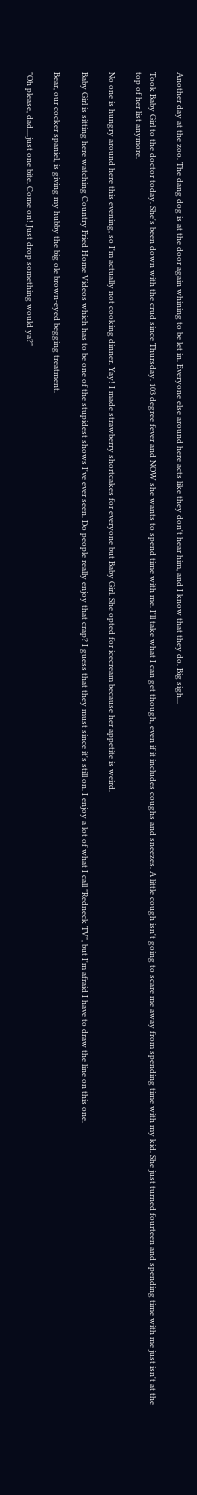Another day at the zoo. The dang dog is at the door again whining to be let in. Everyone else around here acts like they don't hear him, and I know that they do. Big sigh...

Took Baby Girl to the doctor today. She's been down with the crud since Thursday. 103 degree fever and NOW she wants to spend time with me. I'll take what I can get though, even if it includes coughs and sneezes. A little cough isn't going to scare me away from spending time with my kid. She just turned fourteen and spending time with me just isn't at the top of her list anymore.

No one is hungry around here this evening, so I'm actually not cooking dinner. Yay! I made strawberry shortcakes for everyone but Baby Girl. She opted for icecream because her appetite is weird.

Baby Girl is sitting here watching Country Fried Home Videos which has to be one of the stupidest shows I've ever seen. Do people really enjoy that crap? I guess that they must since it's still on. I enjoy a lot of what I call "Redneck TV", but I'm afraid I have to draw the line on this one.

Bear, our cocker spaniel, is giving my hubby the big ole brown-eyed begging treatment.

"Oh please, dad....just one bite. Come on! Just drop something would ya?"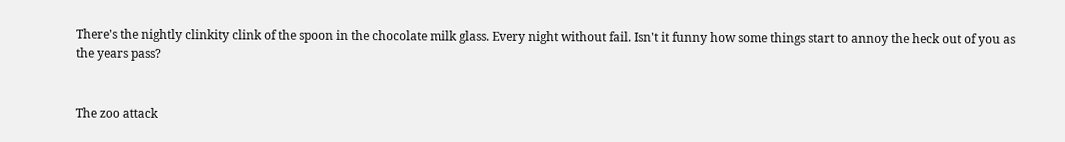There's the nightly clinkity clink of the spoon in the chocolate milk glass. Every night without fail. Isn't it funny how some things start to annoy the heck out of you as the years pass?


The zoo attack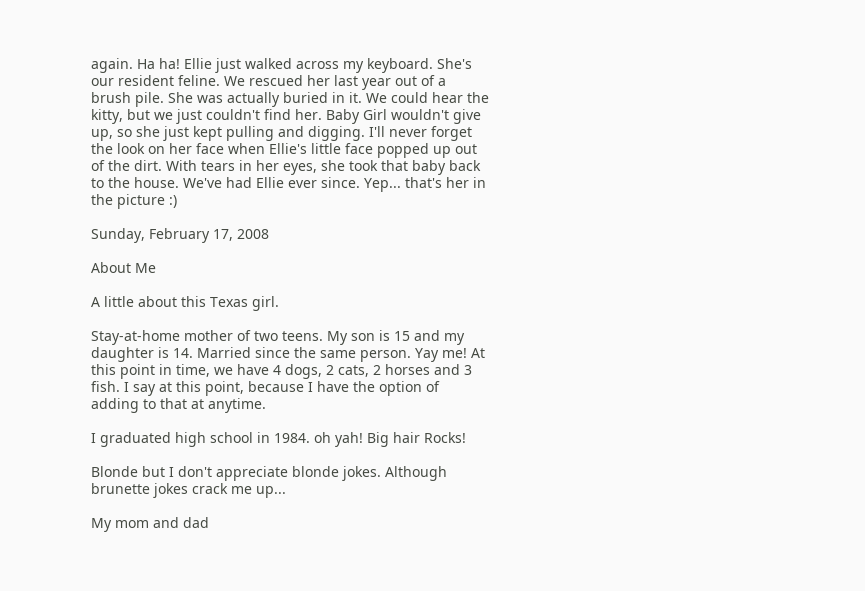again. Ha ha! Ellie just walked across my keyboard. She's our resident feline. We rescued her last year out of a brush pile. She was actually buried in it. We could hear the kitty, but we just couldn't find her. Baby Girl wouldn't give up, so she just kept pulling and digging. I'll never forget the look on her face when Ellie's little face popped up out of the dirt. With tears in her eyes, she took that baby back to the house. We've had Ellie ever since. Yep... that's her in the picture :)

Sunday, February 17, 2008

About Me

A little about this Texas girl.

Stay-at-home mother of two teens. My son is 15 and my daughter is 14. Married since the same person. Yay me! At this point in time, we have 4 dogs, 2 cats, 2 horses and 3 fish. I say at this point, because I have the option of adding to that at anytime.

I graduated high school in 1984. oh yah! Big hair Rocks!

Blonde but I don't appreciate blonde jokes. Although brunette jokes crack me up...

My mom and dad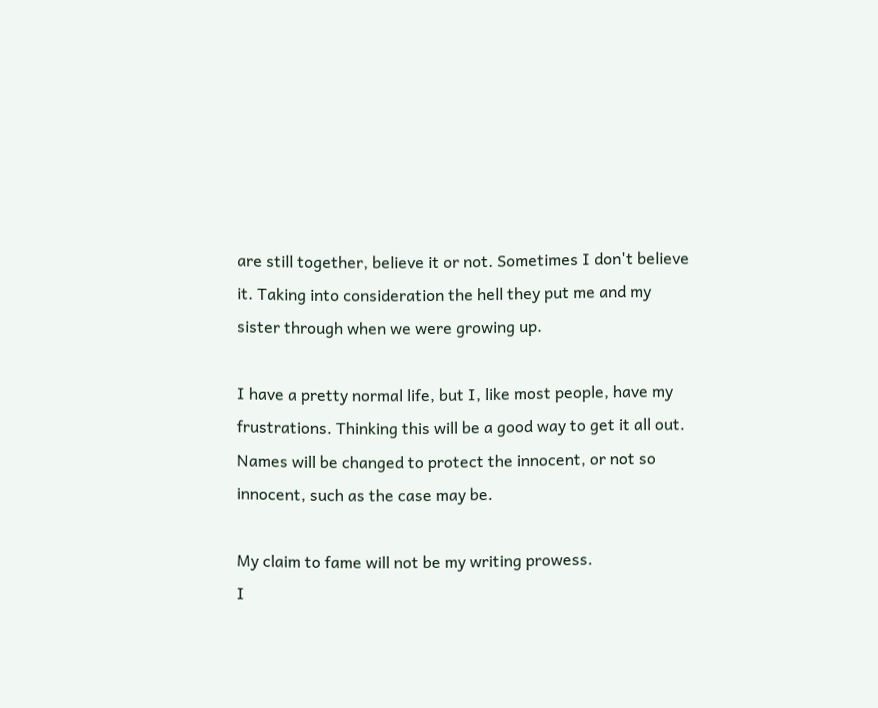are still together, believe it or not. Sometimes I don't believe it. Taking into consideration the hell they put me and my sister through when we were growing up.

I have a pretty normal life, but I, like most people, have my frustrations. Thinking this will be a good way to get it all out. Names will be changed to protect the innocent, or not so innocent, such as the case may be.

My claim to fame will not be my writing prowess.
I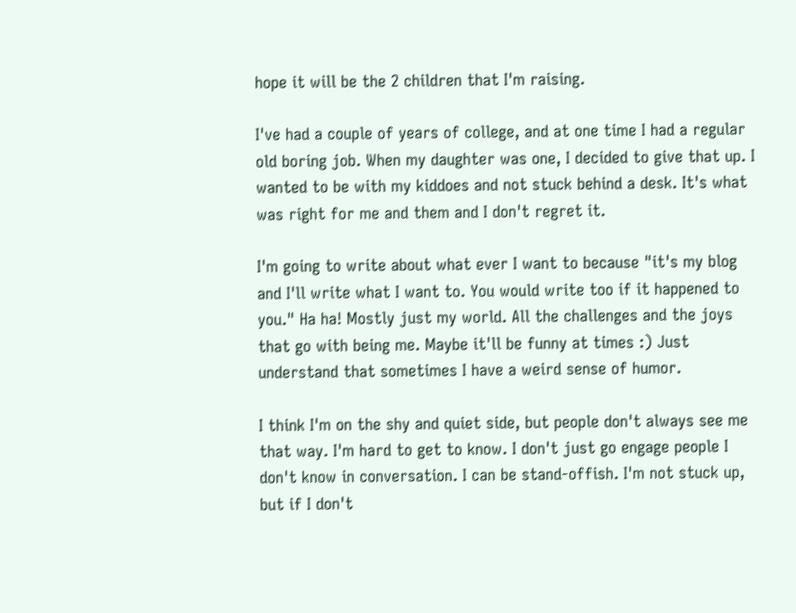hope it will be the 2 children that I'm raising.

I've had a couple of years of college, and at one time I had a regular old boring job. When my daughter was one, I decided to give that up. I wanted to be with my kiddoes and not stuck behind a desk. It's what was right for me and them and I don't regret it.

I'm going to write about what ever I want to because "it's my blog and I'll write what I want to. You would write too if it happened to you." Ha ha! Mostly just my world. All the challenges and the joys that go with being me. Maybe it'll be funny at times :) Just understand that sometimes I have a weird sense of humor.

I think I'm on the shy and quiet side, but people don't always see me that way. I'm hard to get to know. I don't just go engage people I don't know in conversation. I can be stand-offish. I'm not stuck up, but if I don't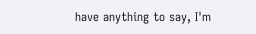have anything to say, I'm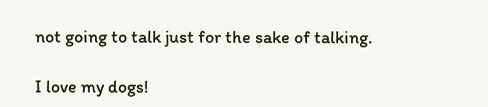not going to talk just for the sake of talking.

I love my dogs!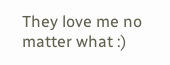They love me no matter what :)